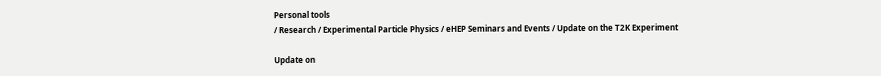Personal tools
/ Research / Experimental Particle Physics / eHEP Seminars and Events / Update on the T2K Experiment

Update on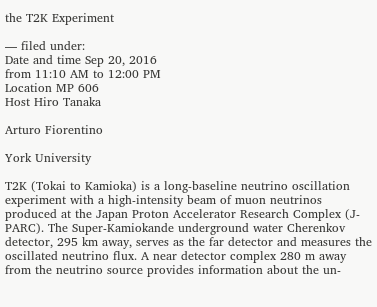the T2K Experiment

— filed under:
Date and time Sep 20, 2016
from 11:10 AM to 12:00 PM
Location MP 606
Host Hiro Tanaka

Arturo Fiorentino

York University

T2K (Tokai to Kamioka) is a long-baseline neutrino oscillation experiment with a high-intensity beam of muon neutrinos produced at the Japan Proton Accelerator Research Complex (J-PARC). The Super-Kamiokande underground water Cherenkov detector, 295 km away, serves as the far detector and measures the oscillated neutrino flux. A near detector complex 280 m away from the neutrino source provides information about the un-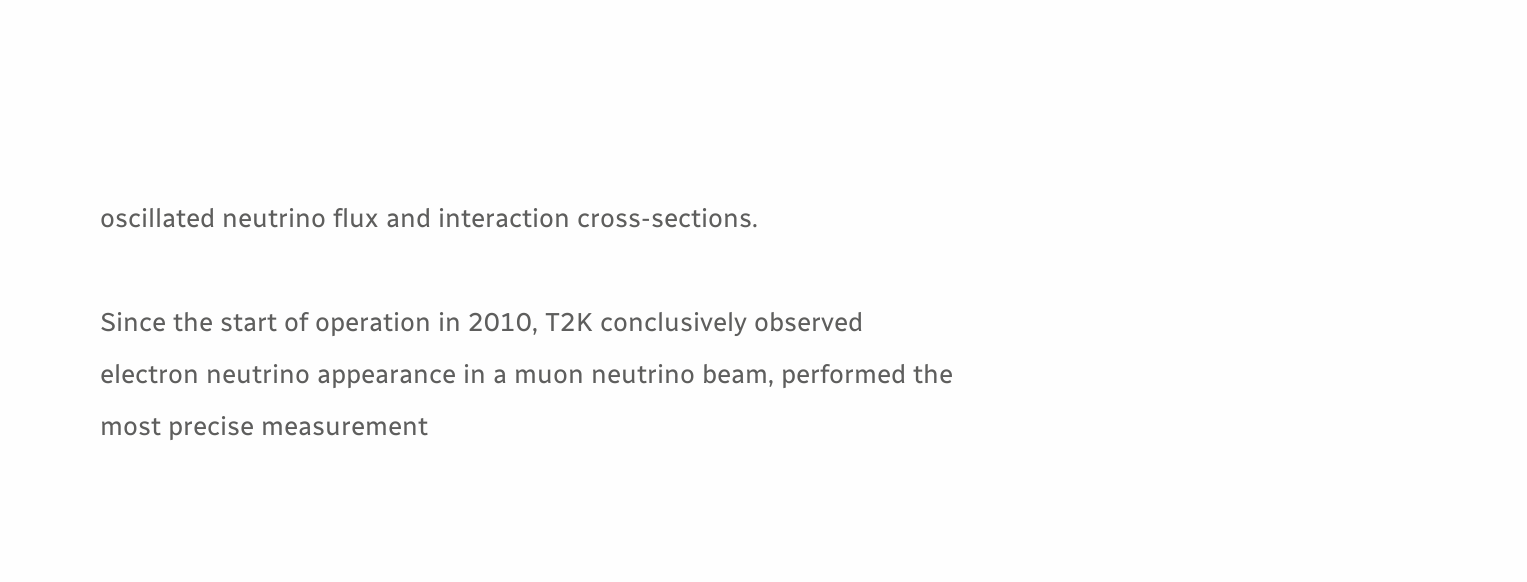oscillated neutrino flux and interaction cross-sections.

Since the start of operation in 2010, T2K conclusively observed electron neutrino appearance in a muon neutrino beam, performed the most precise measurement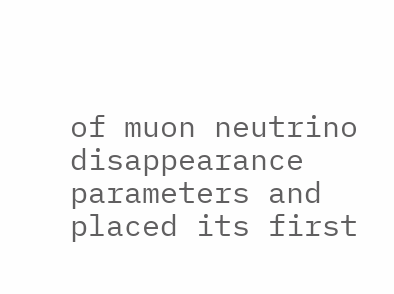of muon neutrino disappearance parameters and placed its first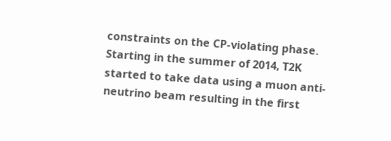constraints on the CP-violating phase. Starting in the summer of 2014, T2K started to take data using a muon anti-neutrino beam resulting in the first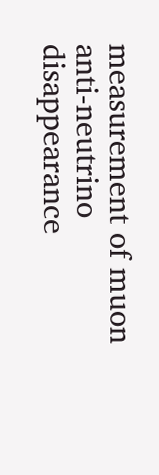measurement of muon anti-neutrino disappearance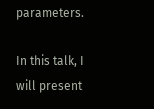parameters.

In this talk, I will present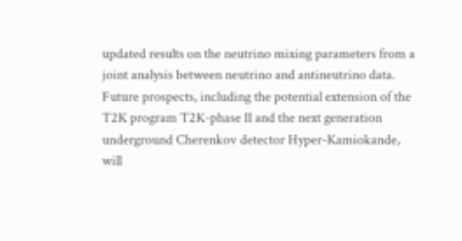updated results on the neutrino mixing parameters from a joint analysis between neutrino and antineutrino data. Future prospects, including the potential extension of the T2K program T2K-phase II and the next generation underground Cherenkov detector Hyper-Kamiokande, will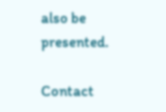also be presented.

Contact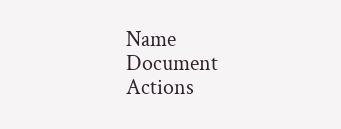Name
Document Actions